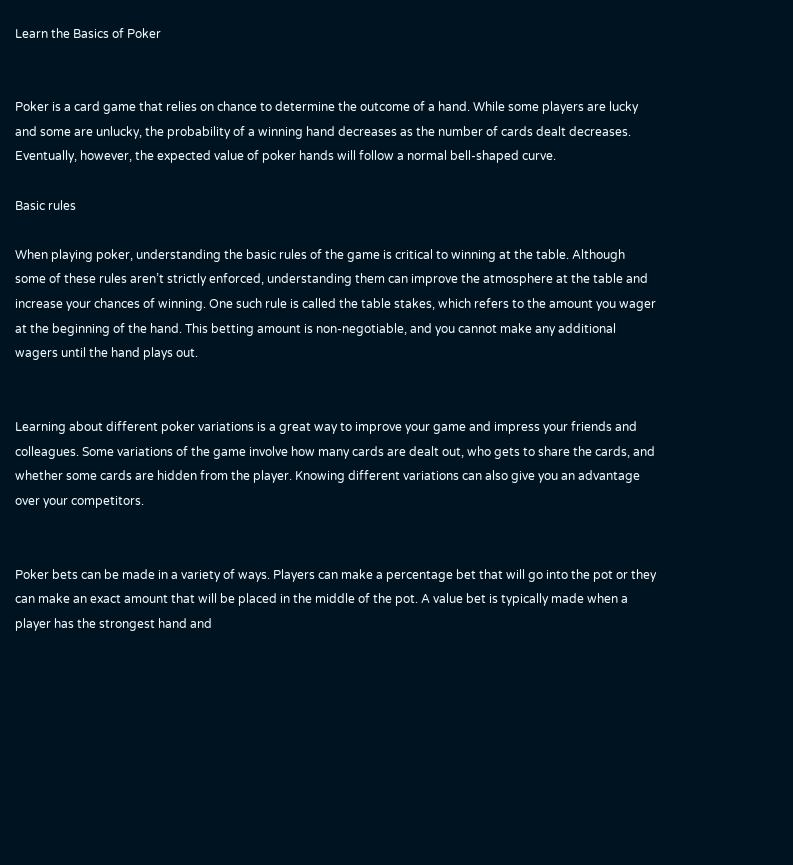Learn the Basics of Poker


Poker is a card game that relies on chance to determine the outcome of a hand. While some players are lucky and some are unlucky, the probability of a winning hand decreases as the number of cards dealt decreases. Eventually, however, the expected value of poker hands will follow a normal bell-shaped curve.

Basic rules

When playing poker, understanding the basic rules of the game is critical to winning at the table. Although some of these rules aren’t strictly enforced, understanding them can improve the atmosphere at the table and increase your chances of winning. One such rule is called the table stakes, which refers to the amount you wager at the beginning of the hand. This betting amount is non-negotiable, and you cannot make any additional wagers until the hand plays out.


Learning about different poker variations is a great way to improve your game and impress your friends and colleagues. Some variations of the game involve how many cards are dealt out, who gets to share the cards, and whether some cards are hidden from the player. Knowing different variations can also give you an advantage over your competitors.


Poker bets can be made in a variety of ways. Players can make a percentage bet that will go into the pot or they can make an exact amount that will be placed in the middle of the pot. A value bet is typically made when a player has the strongest hand and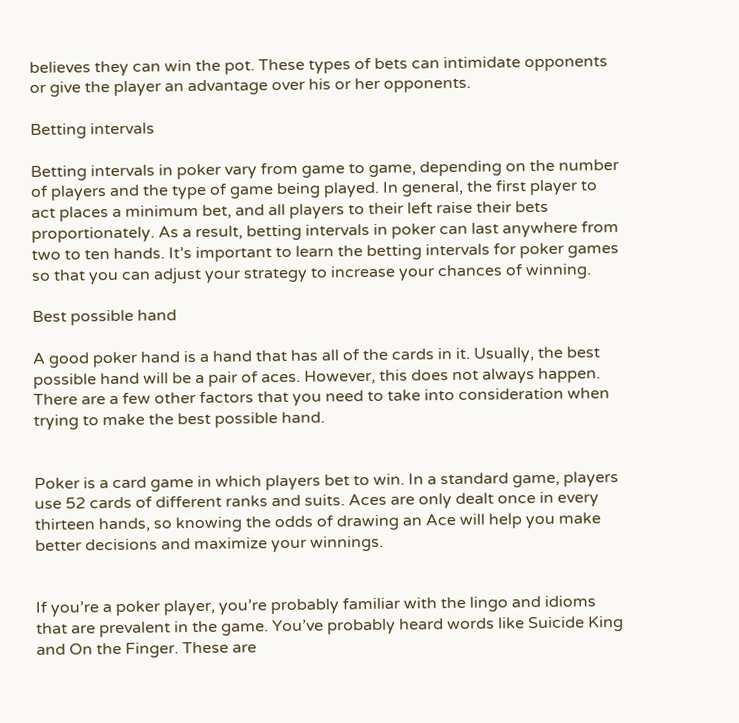believes they can win the pot. These types of bets can intimidate opponents or give the player an advantage over his or her opponents.

Betting intervals

Betting intervals in poker vary from game to game, depending on the number of players and the type of game being played. In general, the first player to act places a minimum bet, and all players to their left raise their bets proportionately. As a result, betting intervals in poker can last anywhere from two to ten hands. It’s important to learn the betting intervals for poker games so that you can adjust your strategy to increase your chances of winning.

Best possible hand

A good poker hand is a hand that has all of the cards in it. Usually, the best possible hand will be a pair of aces. However, this does not always happen. There are a few other factors that you need to take into consideration when trying to make the best possible hand.


Poker is a card game in which players bet to win. In a standard game, players use 52 cards of different ranks and suits. Aces are only dealt once in every thirteen hands, so knowing the odds of drawing an Ace will help you make better decisions and maximize your winnings.


If you’re a poker player, you’re probably familiar with the lingo and idioms that are prevalent in the game. You’ve probably heard words like Suicide King and On the Finger. These are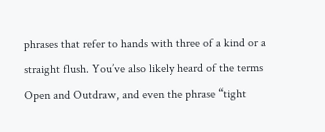phrases that refer to hands with three of a kind or a straight flush. You’ve also likely heard of the terms Open and Outdraw, and even the phrase “tight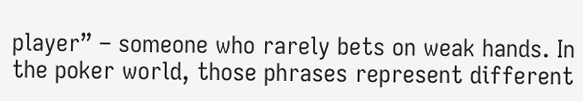player” – someone who rarely bets on weak hands. In the poker world, those phrases represent different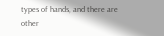types of hands, and there are other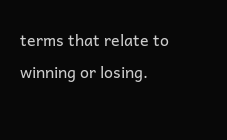terms that relate to winning or losing.